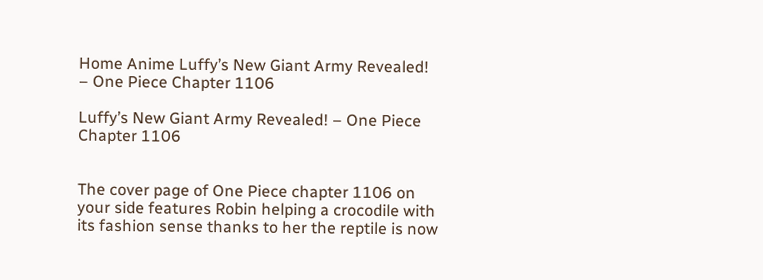Home Anime Luffy’s New Giant Army Revealed! – One Piece Chapter 1106

Luffy’s New Giant Army Revealed! – One Piece Chapter 1106


The cover page of One Piece chapter 1106 on your side features Robin helping a crocodile with its fashion sense thanks to her the reptile is now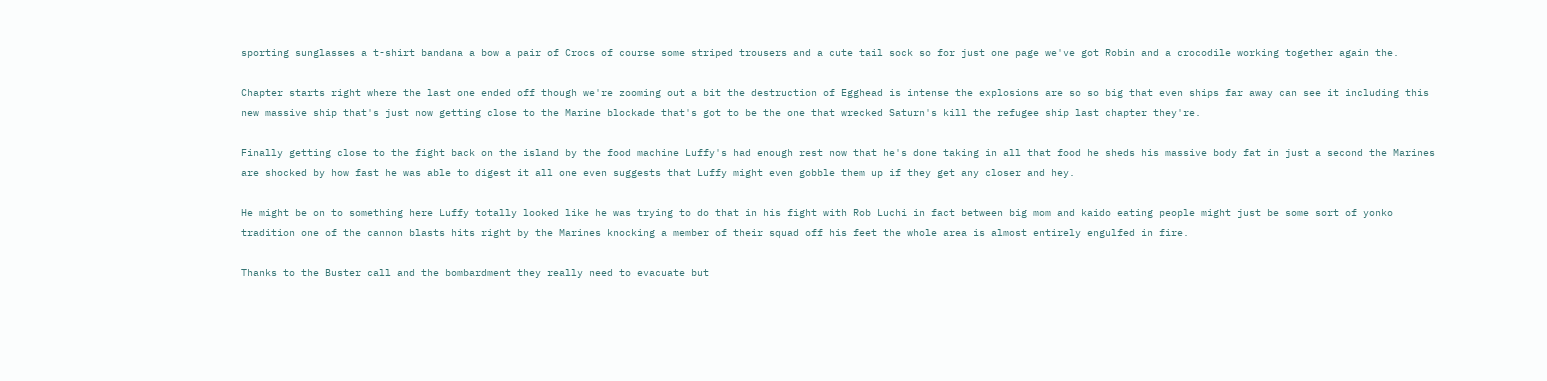sporting sunglasses a t-shirt bandana a bow a pair of Crocs of course some striped trousers and a cute tail sock so for just one page we've got Robin and a crocodile working together again the.

Chapter starts right where the last one ended off though we're zooming out a bit the destruction of Egghead is intense the explosions are so so big that even ships far away can see it including this new massive ship that's just now getting close to the Marine blockade that's got to be the one that wrecked Saturn's kill the refugee ship last chapter they're.

Finally getting close to the fight back on the island by the food machine Luffy's had enough rest now that he's done taking in all that food he sheds his massive body fat in just a second the Marines are shocked by how fast he was able to digest it all one even suggests that Luffy might even gobble them up if they get any closer and hey.

He might be on to something here Luffy totally looked like he was trying to do that in his fight with Rob Luchi in fact between big mom and kaido eating people might just be some sort of yonko tradition one of the cannon blasts hits right by the Marines knocking a member of their squad off his feet the whole area is almost entirely engulfed in fire.

Thanks to the Buster call and the bombardment they really need to evacuate but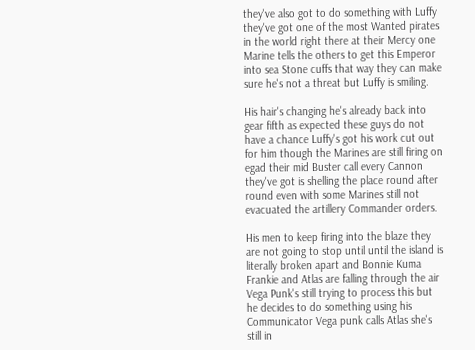they've also got to do something with Luffy they've got one of the most Wanted pirates in the world right there at their Mercy one Marine tells the others to get this Emperor into sea Stone cuffs that way they can make sure he's not a threat but Luffy is smiling.

His hair's changing he's already back into gear fifth as expected these guys do not have a chance Luffy's got his work cut out for him though the Marines are still firing on egad their mid Buster call every Cannon they've got is shelling the place round after round even with some Marines still not evacuated the artillery Commander orders.

His men to keep firing into the blaze they are not going to stop until until the island is literally broken apart and Bonnie Kuma Frankie and Atlas are falling through the air Vega Punk's still trying to process this but he decides to do something using his Communicator Vega punk calls Atlas she's still in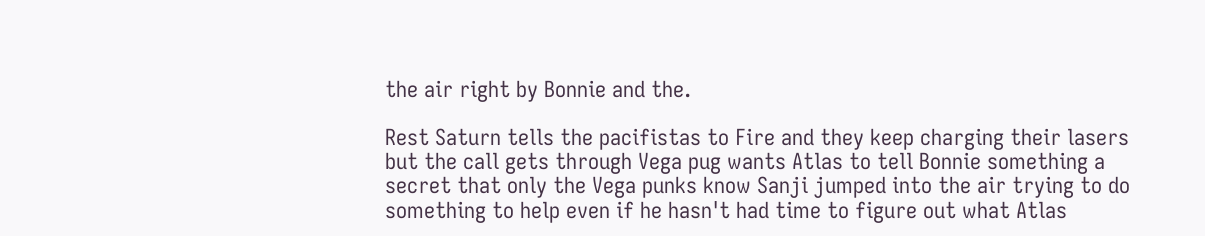the air right by Bonnie and the.

Rest Saturn tells the pacifistas to Fire and they keep charging their lasers but the call gets through Vega pug wants Atlas to tell Bonnie something a secret that only the Vega punks know Sanji jumped into the air trying to do something to help even if he hasn't had time to figure out what Atlas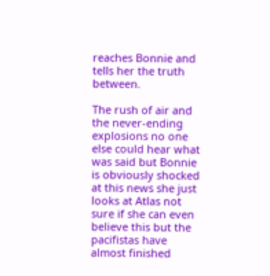reaches Bonnie and tells her the truth between.

The rush of air and the never-ending explosions no one else could hear what was said but Bonnie is obviously shocked at this news she just looks at Atlas not sure if she can even believe this but the pacifistas have almost finished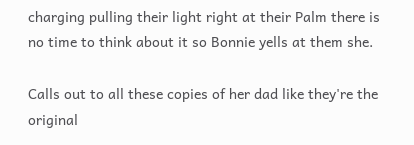charging pulling their light right at their Palm there is no time to think about it so Bonnie yells at them she.

Calls out to all these copies of her dad like they're the original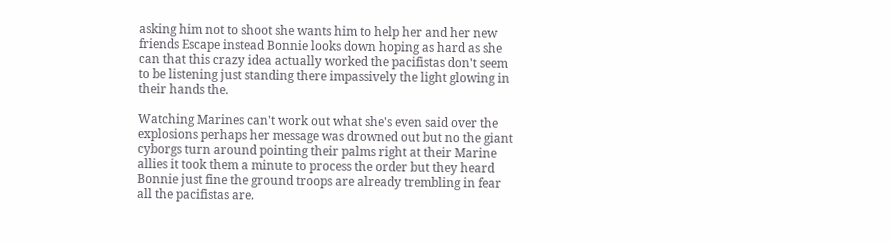asking him not to shoot she wants him to help her and her new friends Escape instead Bonnie looks down hoping as hard as she can that this crazy idea actually worked the pacifistas don't seem to be listening just standing there impassively the light glowing in their hands the.

Watching Marines can't work out what she's even said over the explosions perhaps her message was drowned out but no the giant cyborgs turn around pointing their palms right at their Marine allies it took them a minute to process the order but they heard Bonnie just fine the ground troops are already trembling in fear all the pacifistas are.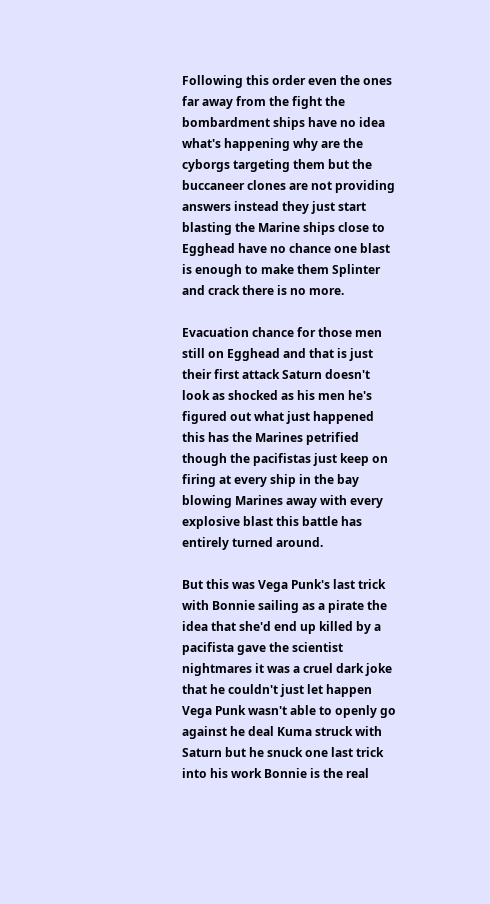Following this order even the ones far away from the fight the bombardment ships have no idea what's happening why are the cyborgs targeting them but the buccaneer clones are not providing answers instead they just start blasting the Marine ships close to Egghead have no chance one blast is enough to make them Splinter and crack there is no more.

Evacuation chance for those men still on Egghead and that is just their first attack Saturn doesn't look as shocked as his men he's figured out what just happened this has the Marines petrified though the pacifistas just keep on firing at every ship in the bay blowing Marines away with every explosive blast this battle has entirely turned around.

But this was Vega Punk's last trick with Bonnie sailing as a pirate the idea that she'd end up killed by a pacifista gave the scientist nightmares it was a cruel dark joke that he couldn't just let happen Vega Punk wasn't able to openly go against he deal Kuma struck with Saturn but he snuck one last trick into his work Bonnie is the real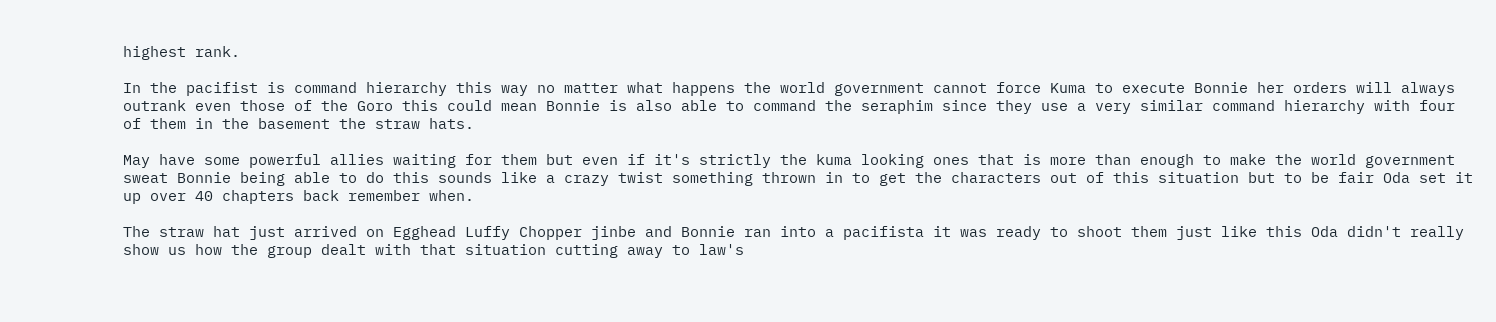highest rank.

In the pacifist is command hierarchy this way no matter what happens the world government cannot force Kuma to execute Bonnie her orders will always outrank even those of the Goro this could mean Bonnie is also able to command the seraphim since they use a very similar command hierarchy with four of them in the basement the straw hats.

May have some powerful allies waiting for them but even if it's strictly the kuma looking ones that is more than enough to make the world government sweat Bonnie being able to do this sounds like a crazy twist something thrown in to get the characters out of this situation but to be fair Oda set it up over 40 chapters back remember when.

The straw hat just arrived on Egghead Luffy Chopper jinbe and Bonnie ran into a pacifista it was ready to shoot them just like this Oda didn't really show us how the group dealt with that situation cutting away to law's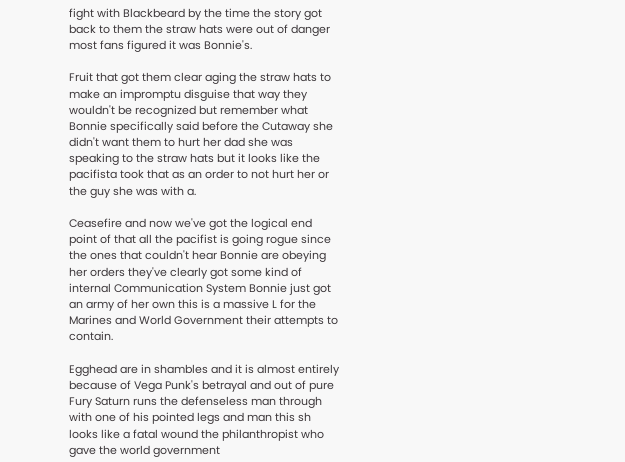fight with Blackbeard by the time the story got back to them the straw hats were out of danger most fans figured it was Bonnie's.

Fruit that got them clear aging the straw hats to make an impromptu disguise that way they wouldn't be recognized but remember what Bonnie specifically said before the Cutaway she didn't want them to hurt her dad she was speaking to the straw hats but it looks like the pacifista took that as an order to not hurt her or the guy she was with a.

Ceasefire and now we've got the logical end point of that all the pacifist is going rogue since the ones that couldn't hear Bonnie are obeying her orders they've clearly got some kind of internal Communication System Bonnie just got an army of her own this is a massive L for the Marines and World Government their attempts to contain.

Egghead are in shambles and it is almost entirely because of Vega Punk's betrayal and out of pure Fury Saturn runs the defenseless man through with one of his pointed legs and man this sh looks like a fatal wound the philanthropist who gave the world government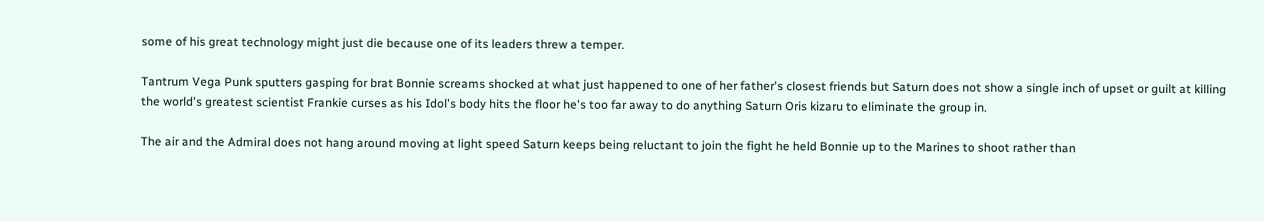some of his great technology might just die because one of its leaders threw a temper.

Tantrum Vega Punk sputters gasping for brat Bonnie screams shocked at what just happened to one of her father's closest friends but Saturn does not show a single inch of upset or guilt at killing the world's greatest scientist Frankie curses as his Idol's body hits the floor he's too far away to do anything Saturn Oris kizaru to eliminate the group in.

The air and the Admiral does not hang around moving at light speed Saturn keeps being reluctant to join the fight he held Bonnie up to the Marines to shoot rather than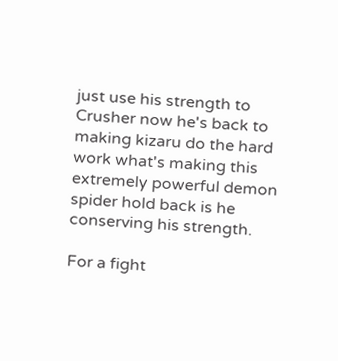just use his strength to Crusher now he's back to making kizaru do the hard work what's making this extremely powerful demon spider hold back is he conserving his strength.

For a fight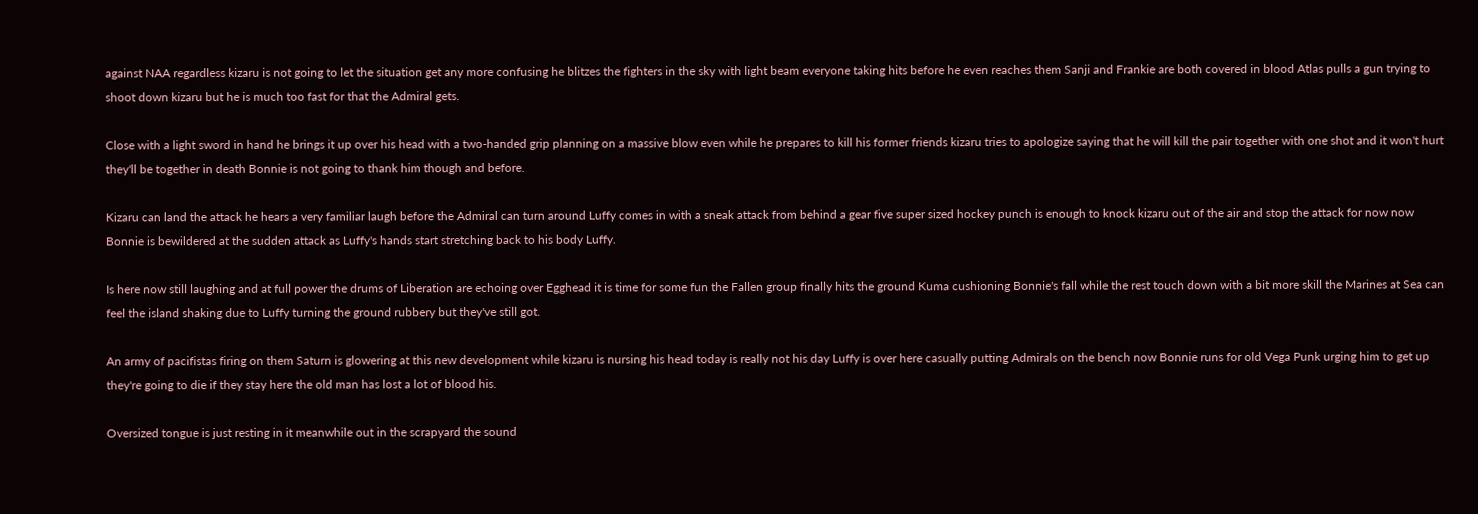against NAA regardless kizaru is not going to let the situation get any more confusing he blitzes the fighters in the sky with light beam everyone taking hits before he even reaches them Sanji and Frankie are both covered in blood Atlas pulls a gun trying to shoot down kizaru but he is much too fast for that the Admiral gets.

Close with a light sword in hand he brings it up over his head with a two-handed grip planning on a massive blow even while he prepares to kill his former friends kizaru tries to apologize saying that he will kill the pair together with one shot and it won't hurt they'll be together in death Bonnie is not going to thank him though and before.

Kizaru can land the attack he hears a very familiar laugh before the Admiral can turn around Luffy comes in with a sneak attack from behind a gear five super sized hockey punch is enough to knock kizaru out of the air and stop the attack for now now Bonnie is bewildered at the sudden attack as Luffy's hands start stretching back to his body Luffy.

Is here now still laughing and at full power the drums of Liberation are echoing over Egghead it is time for some fun the Fallen group finally hits the ground Kuma cushioning Bonnie's fall while the rest touch down with a bit more skill the Marines at Sea can feel the island shaking due to Luffy turning the ground rubbery but they've still got.

An army of pacifistas firing on them Saturn is glowering at this new development while kizaru is nursing his head today is really not his day Luffy is over here casually putting Admirals on the bench now Bonnie runs for old Vega Punk urging him to get up they're going to die if they stay here the old man has lost a lot of blood his.

Oversized tongue is just resting in it meanwhile out in the scrapyard the sound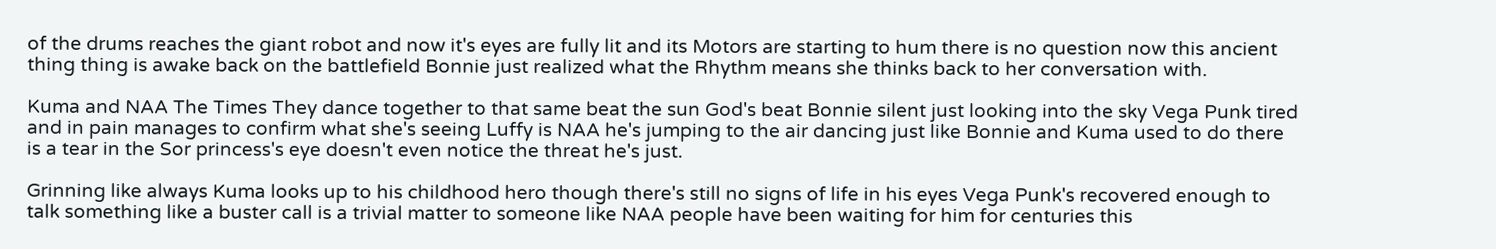of the drums reaches the giant robot and now it's eyes are fully lit and its Motors are starting to hum there is no question now this ancient thing thing is awake back on the battlefield Bonnie just realized what the Rhythm means she thinks back to her conversation with.

Kuma and NAA The Times They dance together to that same beat the sun God's beat Bonnie silent just looking into the sky Vega Punk tired and in pain manages to confirm what she's seeing Luffy is NAA he's jumping to the air dancing just like Bonnie and Kuma used to do there is a tear in the Sor princess's eye doesn't even notice the threat he's just.

Grinning like always Kuma looks up to his childhood hero though there's still no signs of life in his eyes Vega Punk's recovered enough to talk something like a buster call is a trivial matter to someone like NAA people have been waiting for him for centuries this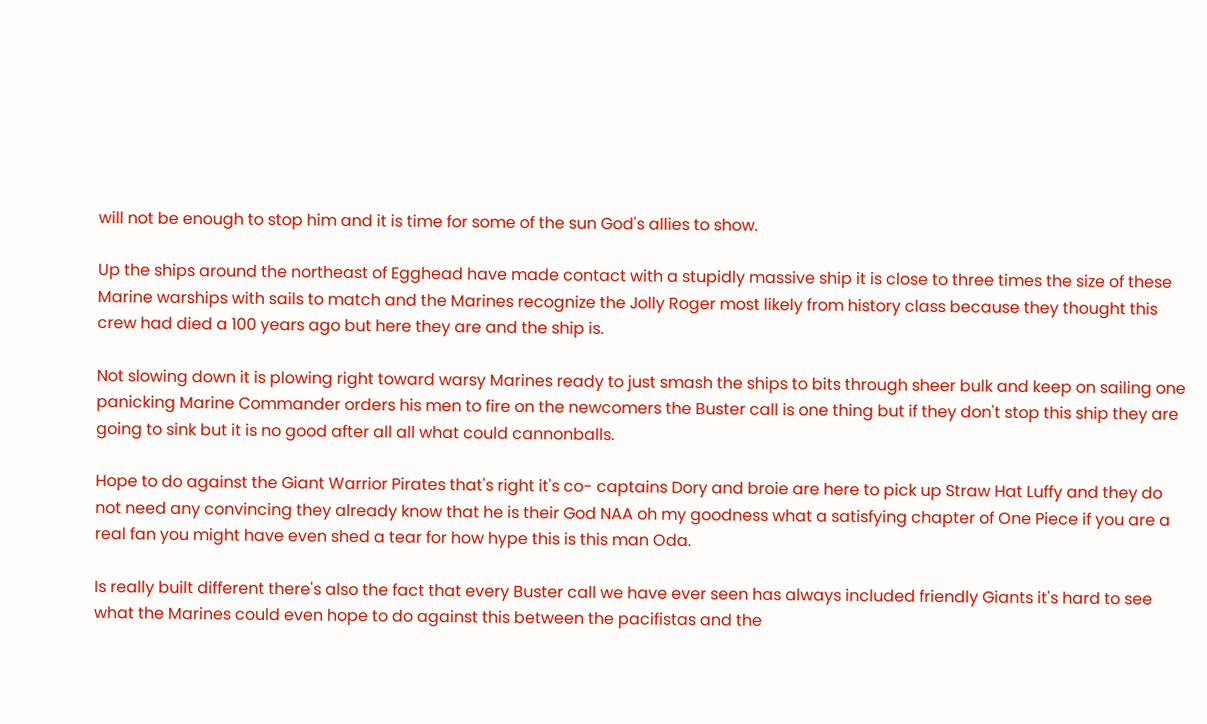will not be enough to stop him and it is time for some of the sun God's allies to show.

Up the ships around the northeast of Egghead have made contact with a stupidly massive ship it is close to three times the size of these Marine warships with sails to match and the Marines recognize the Jolly Roger most likely from history class because they thought this crew had died a 100 years ago but here they are and the ship is.

Not slowing down it is plowing right toward warsy Marines ready to just smash the ships to bits through sheer bulk and keep on sailing one panicking Marine Commander orders his men to fire on the newcomers the Buster call is one thing but if they don't stop this ship they are going to sink but it is no good after all all what could cannonballs.

Hope to do against the Giant Warrior Pirates that's right it's co- captains Dory and broie are here to pick up Straw Hat Luffy and they do not need any convincing they already know that he is their God NAA oh my goodness what a satisfying chapter of One Piece if you are a real fan you might have even shed a tear for how hype this is this man Oda.

Is really built different there's also the fact that every Buster call we have ever seen has always included friendly Giants it's hard to see what the Marines could even hope to do against this between the pacifistas and the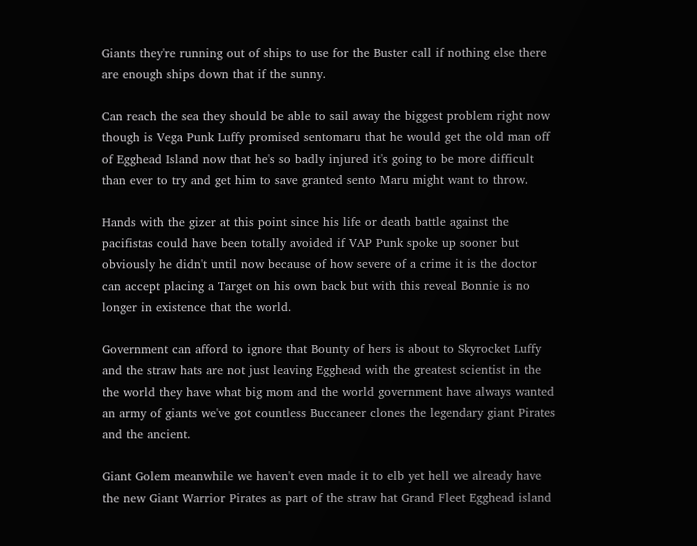Giants they're running out of ships to use for the Buster call if nothing else there are enough ships down that if the sunny.

Can reach the sea they should be able to sail away the biggest problem right now though is Vega Punk Luffy promised sentomaru that he would get the old man off of Egghead Island now that he's so badly injured it's going to be more difficult than ever to try and get him to save granted sento Maru might want to throw.

Hands with the gizer at this point since his life or death battle against the pacifistas could have been totally avoided if VAP Punk spoke up sooner but obviously he didn't until now because of how severe of a crime it is the doctor can accept placing a Target on his own back but with this reveal Bonnie is no longer in existence that the world.

Government can afford to ignore that Bounty of hers is about to Skyrocket Luffy and the straw hats are not just leaving Egghead with the greatest scientist in the the world they have what big mom and the world government have always wanted an army of giants we've got countless Buccaneer clones the legendary giant Pirates and the ancient.

Giant Golem meanwhile we haven't even made it to elb yet hell we already have the new Giant Warrior Pirates as part of the straw hat Grand Fleet Egghead island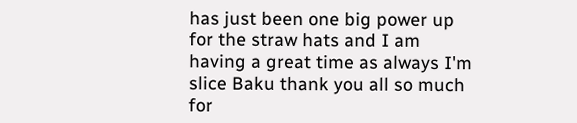has just been one big power up for the straw hats and I am having a great time as always I'm slice Baku thank you all so much for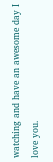watching and have an awesome day I love you.